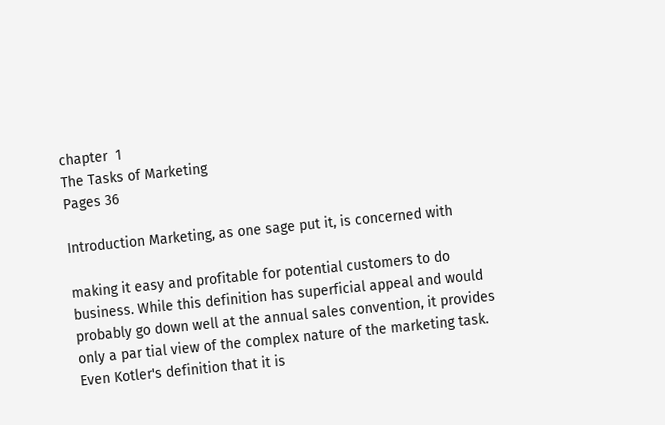chapter  1
The Tasks of Marketing
Pages 36

Introduction Marketing, as one sage put it, is concerned with

making it easy and profitable for potential customers to do business. While this definition has superficial appeal and would probably go down well at the annual sales convention, it provides only a par tial view of the complex nature of the marketing task. Even Kotler's definition that it is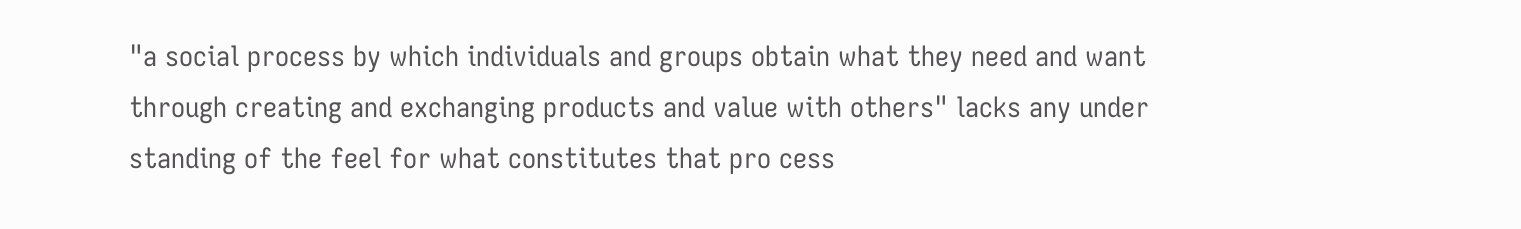"a social process by which individuals and groups obtain what they need and want through creating and exchanging products and value with others" lacks any under standing of the feel for what constitutes that pro cess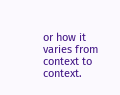or how it varies from context to context.